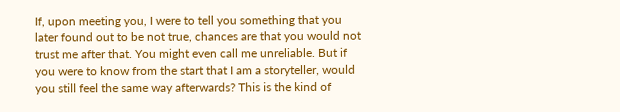If, upon meeting you, I were to tell you something that you later found out to be not true, chances are that you would not trust me after that. You might even call me unreliable. But if you were to know from the start that I am a storyteller, would you still feel the same way afterwards? This is the kind of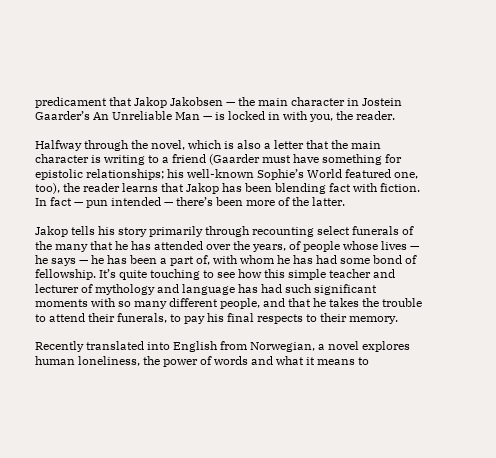predicament that Jakop Jakobsen — the main character in Jostein Gaarder’s An Unreliable Man — is locked in with you, the reader.

Halfway through the novel, which is also a letter that the main character is writing to a friend (Gaarder must have something for epistolic relationships; his well-known Sophie’s World featured one, too), the reader learns that Jakop has been blending fact with fiction. In fact — pun intended — there’s been more of the latter.

Jakop tells his story primarily through recounting select funerals of the many that he has attended over the years, of people whose lives — he says — he has been a part of, with whom he has had some bond of fellowship. It’s quite touching to see how this simple teacher and lecturer of mythology and language has had such significant moments with so many different people, and that he takes the trouble to attend their funerals, to pay his final respects to their memory.

Recently translated into English from Norwegian, a novel explores human loneliness, the power of words and what it means to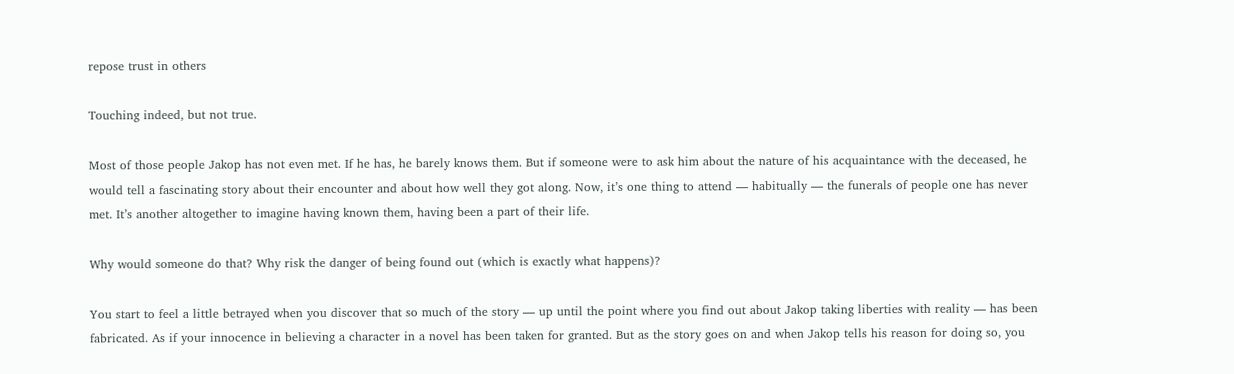repose trust in others

Touching indeed, but not true.

Most of those people Jakop has not even met. If he has, he barely knows them. But if someone were to ask him about the nature of his acquaintance with the deceased, he would tell a fascinating story about their encounter and about how well they got along. Now, it’s one thing to attend — habitually — the funerals of people one has never met. It’s another altogether to imagine having known them, having been a part of their life.

Why would someone do that? Why risk the danger of being found out (which is exactly what happens)?

You start to feel a little betrayed when you discover that so much of the story — up until the point where you find out about Jakop taking liberties with reality — has been fabricated. As if your innocence in believing a character in a novel has been taken for granted. But as the story goes on and when Jakop tells his reason for doing so, you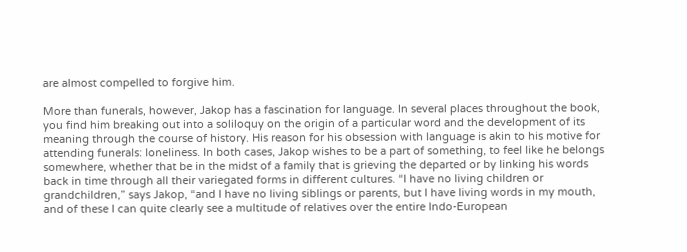are almost compelled to forgive him.

More than funerals, however, Jakop has a fascination for language. In several places throughout the book, you find him breaking out into a soliloquy on the origin of a particular word and the development of its meaning through the course of history. His reason for his obsession with language is akin to his motive for attending funerals: loneliness. In both cases, Jakop wishes to be a part of something, to feel like he belongs somewhere, whether that be in the midst of a family that is grieving the departed or by linking his words back in time through all their variegated forms in different cultures. “I have no living children or grandchildren,” says Jakop, “and I have no living siblings or parents, but I have living words in my mouth, and of these I can quite clearly see a multitude of relatives over the entire Indo-European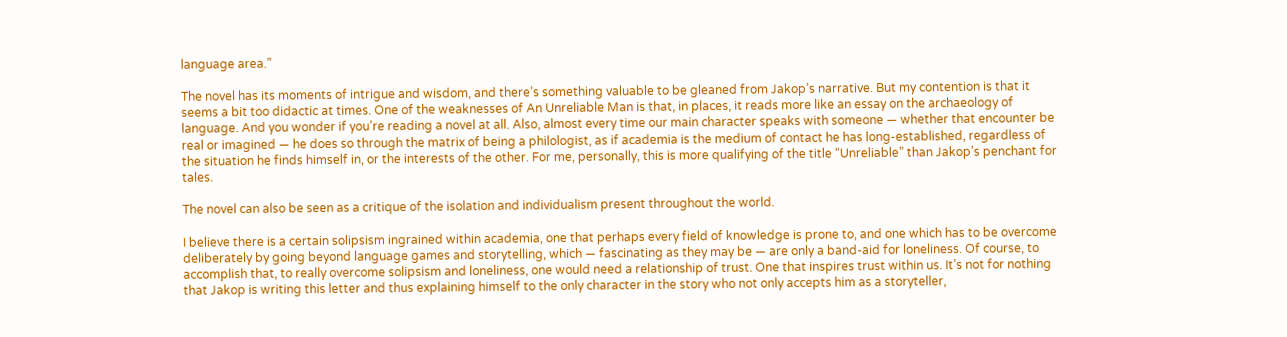language area.”

The novel has its moments of intrigue and wisdom, and there’s something valuable to be gleaned from Jakop’s narrative. But my contention is that it seems a bit too didactic at times. One of the weaknesses of An Unreliable Man is that, in places, it reads more like an essay on the archaeology of language. And you wonder if you’re reading a novel at all. Also, almost every time our main character speaks with someone — whether that encounter be real or imagined — he does so through the matrix of being a philologist, as if academia is the medium of contact he has long-established, regardless of the situation he finds himself in, or the interests of the other. For me, personally, this is more qualifying of the title “Unreliable” than Jakop’s penchant for tales.

The novel can also be seen as a critique of the isolation and individualism present throughout the world.

I believe there is a certain solipsism ingrained within academia, one that perhaps every field of knowledge is prone to, and one which has to be overcome deliberately by going beyond language games and storytelling, which — fascinating as they may be — are only a band-aid for loneliness. Of course, to accomplish that, to really overcome solipsism and loneliness, one would need a relationship of trust. One that inspires trust within us. It’s not for nothing that Jakop is writing this letter and thus explaining himself to the only character in the story who not only accepts him as a storyteller,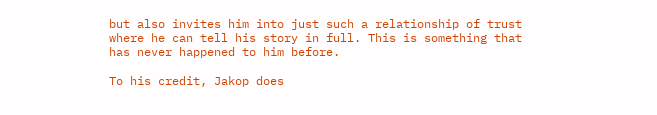but also invites him into just such a relationship of trust where he can tell his story in full. This is something that has never happened to him before.

To his credit, Jakop does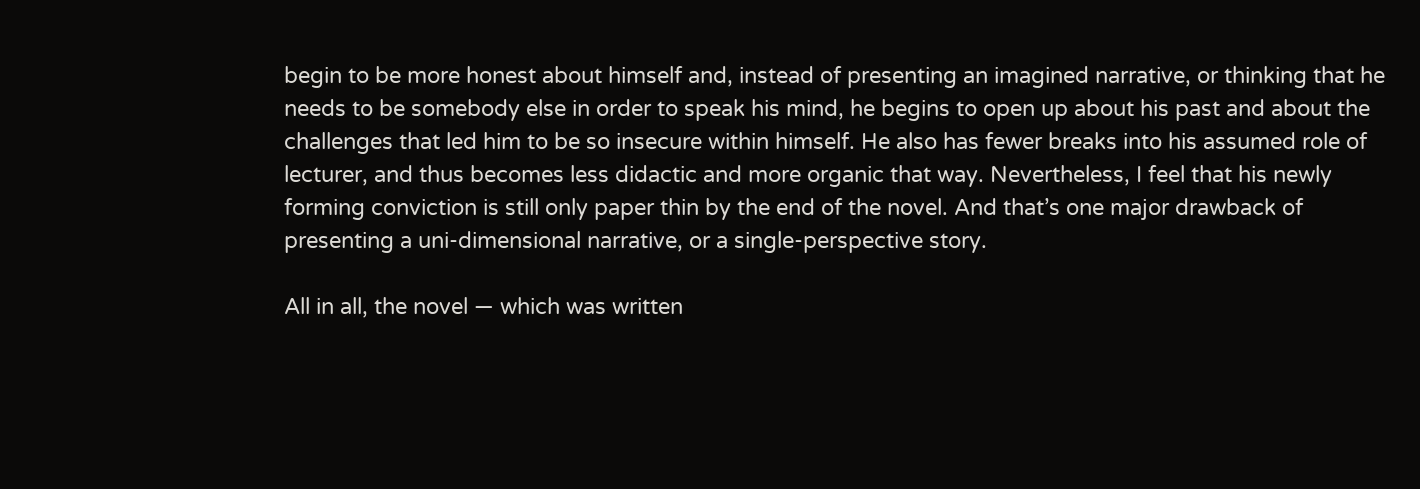begin to be more honest about himself and, instead of presenting an imagined narrative, or thinking that he needs to be somebody else in order to speak his mind, he begins to open up about his past and about the challenges that led him to be so insecure within himself. He also has fewer breaks into his assumed role of lecturer, and thus becomes less didactic and more organic that way. Nevertheless, I feel that his newly forming conviction is still only paper thin by the end of the novel. And that’s one major drawback of presenting a uni-dimensional narrative, or a single-perspective story.

All in all, the novel — which was written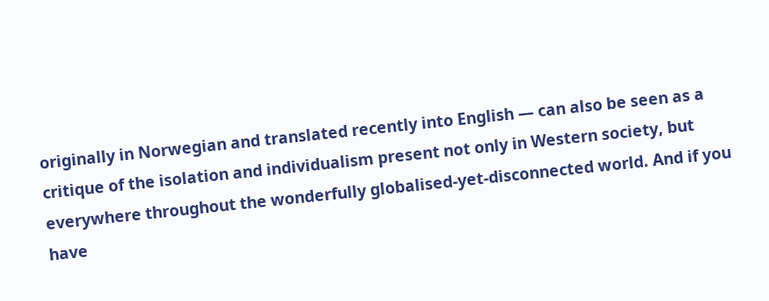originally in Norwegian and translated recently into English — can also be seen as a critique of the isolation and individualism present not only in Western society, but everywhere throughout the wonderfully globalised-yet-disconnected world. And if you have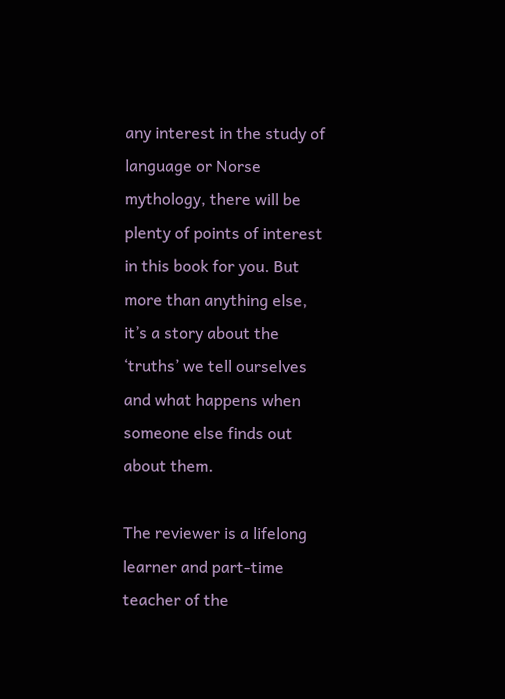any interest in the study of language or Norse mythology, there will be plenty of points of interest in this book for you. But more than anything else, it’s a story about the ‘truths’ we tell ourselves and what happens when someone else finds out about them.

The reviewer is a lifelong learner and part-time teacher of the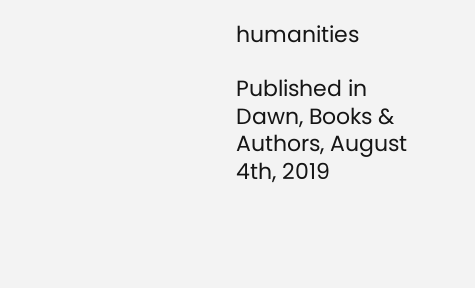humanities

Published in Dawn, Books & Authors, August 4th, 2019